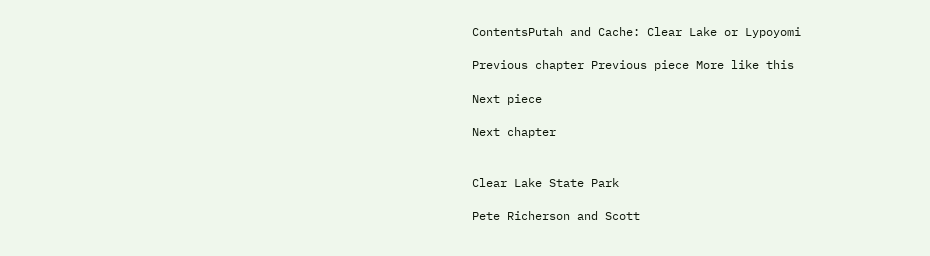ContentsPutah and Cache: Clear Lake or Lypoyomi

Previous chapter Previous piece More like this

Next piece

Next chapter


Clear Lake State Park

Pete Richerson and Scott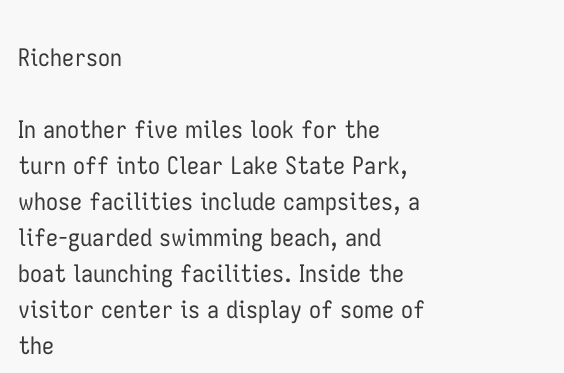Richerson

In another five miles look for the turn off into Clear Lake State Park, whose facilities include campsites, a life-guarded swimming beach, and boat launching facilities. Inside the visitor center is a display of some of the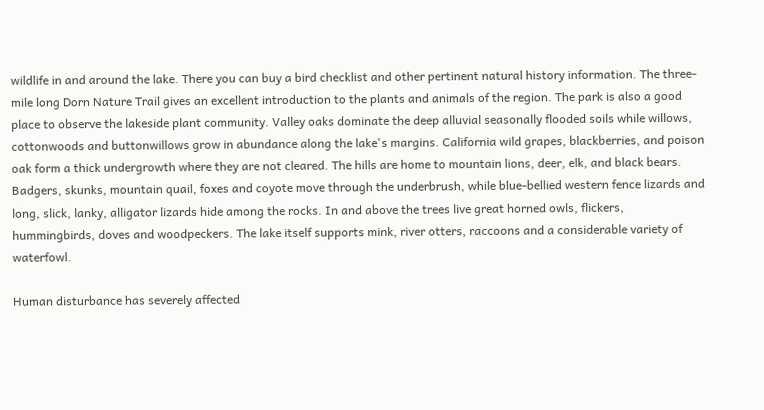wildlife in and around the lake. There you can buy a bird checklist and other pertinent natural history information. The three-mile long Dorn Nature Trail gives an excellent introduction to the plants and animals of the region. The park is also a good place to observe the lakeside plant community. Valley oaks dominate the deep alluvial seasonally flooded soils while willows, cottonwoods and buttonwillows grow in abundance along the lake's margins. California wild grapes, blackberries, and poison oak form a thick undergrowth where they are not cleared. The hills are home to mountain lions, deer, elk, and black bears. Badgers, skunks, mountain quail, foxes and coyote move through the underbrush, while blue-bellied western fence lizards and long, slick, lanky, alligator lizards hide among the rocks. In and above the trees live great horned owls, flickers, hummingbirds, doves and woodpeckers. The lake itself supports mink, river otters, raccoons and a considerable variety of waterfowl.

Human disturbance has severely affected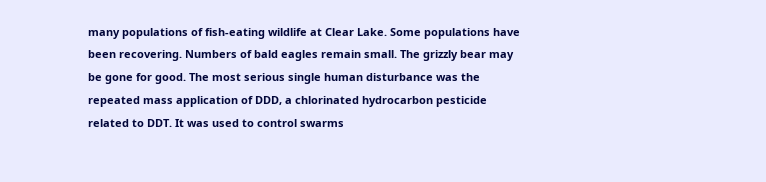many populations of fish-eating wildlife at Clear Lake. Some populations have been recovering. Numbers of bald eagles remain small. The grizzly bear may be gone for good. The most serious single human disturbance was the repeated mass application of DDD, a chlorinated hydrocarbon pesticide related to DDT. It was used to control swarms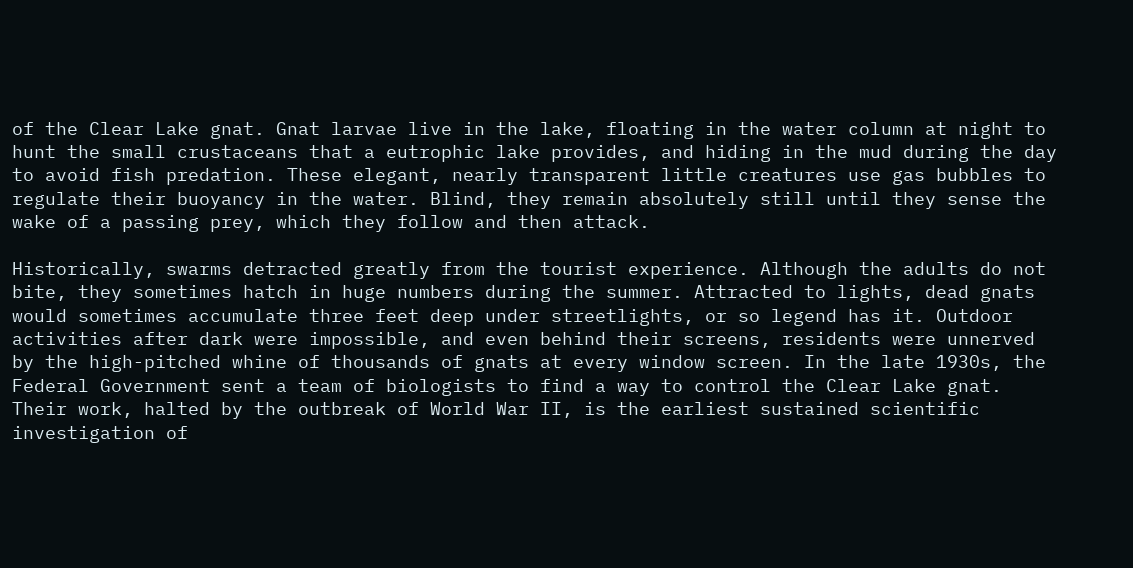of the Clear Lake gnat. Gnat larvae live in the lake, floating in the water column at night to hunt the small crustaceans that a eutrophic lake provides, and hiding in the mud during the day to avoid fish predation. These elegant, nearly transparent little creatures use gas bubbles to regulate their buoyancy in the water. Blind, they remain absolutely still until they sense the wake of a passing prey, which they follow and then attack.

Historically, swarms detracted greatly from the tourist experience. Although the adults do not bite, they sometimes hatch in huge numbers during the summer. Attracted to lights, dead gnats would sometimes accumulate three feet deep under streetlights, or so legend has it. Outdoor activities after dark were impossible, and even behind their screens, residents were unnerved by the high-pitched whine of thousands of gnats at every window screen. In the late 1930s, the Federal Government sent a team of biologists to find a way to control the Clear Lake gnat. Their work, halted by the outbreak of World War II, is the earliest sustained scientific investigation of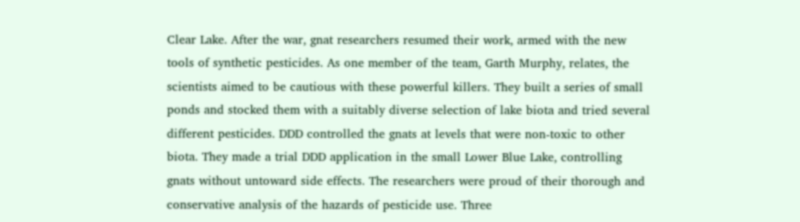Clear Lake. After the war, gnat researchers resumed their work, armed with the new tools of synthetic pesticides. As one member of the team, Garth Murphy, relates, the scientists aimed to be cautious with these powerful killers. They built a series of small ponds and stocked them with a suitably diverse selection of lake biota and tried several different pesticides. DDD controlled the gnats at levels that were non-toxic to other biota. They made a trial DDD application in the small Lower Blue Lake, controlling gnats without untoward side effects. The researchers were proud of their thorough and conservative analysis of the hazards of pesticide use. Three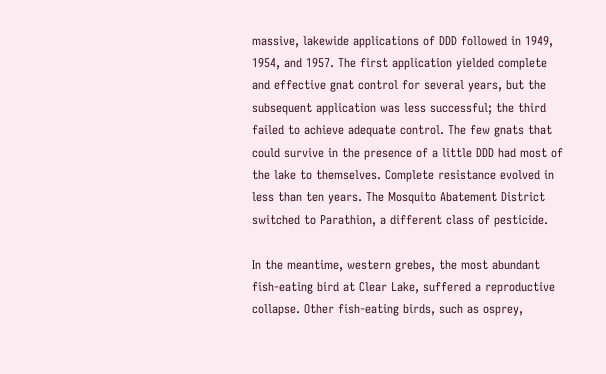massive, lakewide applications of DDD followed in 1949, 1954, and 1957. The first application yielded complete and effective gnat control for several years, but the subsequent application was less successful; the third failed to achieve adequate control. The few gnats that could survive in the presence of a little DDD had most of the lake to themselves. Complete resistance evolved in less than ten years. The Mosquito Abatement District switched to Parathion, a different class of pesticide.

In the meantime, western grebes, the most abundant fish-eating bird at Clear Lake, suffered a reproductive collapse. Other fish-eating birds, such as osprey,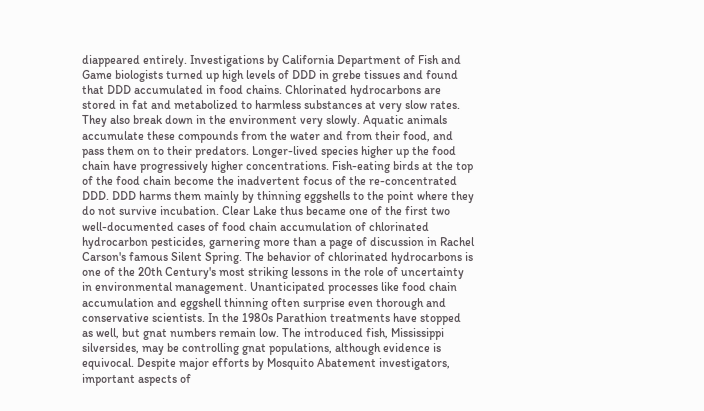diappeared entirely. Investigations by California Department of Fish and Game biologists turned up high levels of DDD in grebe tissues and found that DDD accumulated in food chains. Chlorinated hydrocarbons are stored in fat and metabolized to harmless substances at very slow rates. They also break down in the environment very slowly. Aquatic animals accumulate these compounds from the water and from their food, and pass them on to their predators. Longer-lived species higher up the food chain have progressively higher concentrations. Fish-eating birds at the top of the food chain become the inadvertent focus of the re-concentrated DDD. DDD harms them mainly by thinning eggshells to the point where they do not survive incubation. Clear Lake thus became one of the first two well-documented cases of food chain accumulation of chlorinated hydrocarbon pesticides, garnering more than a page of discussion in Rachel Carson's famous Silent Spring. The behavior of chlorinated hydrocarbons is one of the 20th Century's most striking lessons in the role of uncertainty in environmental management. Unanticipated processes like food chain accumulation and eggshell thinning often surprise even thorough and conservative scientists. In the 1980s Parathion treatments have stopped as well, but gnat numbers remain low. The introduced fish, Mississippi silversides, may be controlling gnat populations, although evidence is equivocal. Despite major efforts by Mosquito Abatement investigators, important aspects of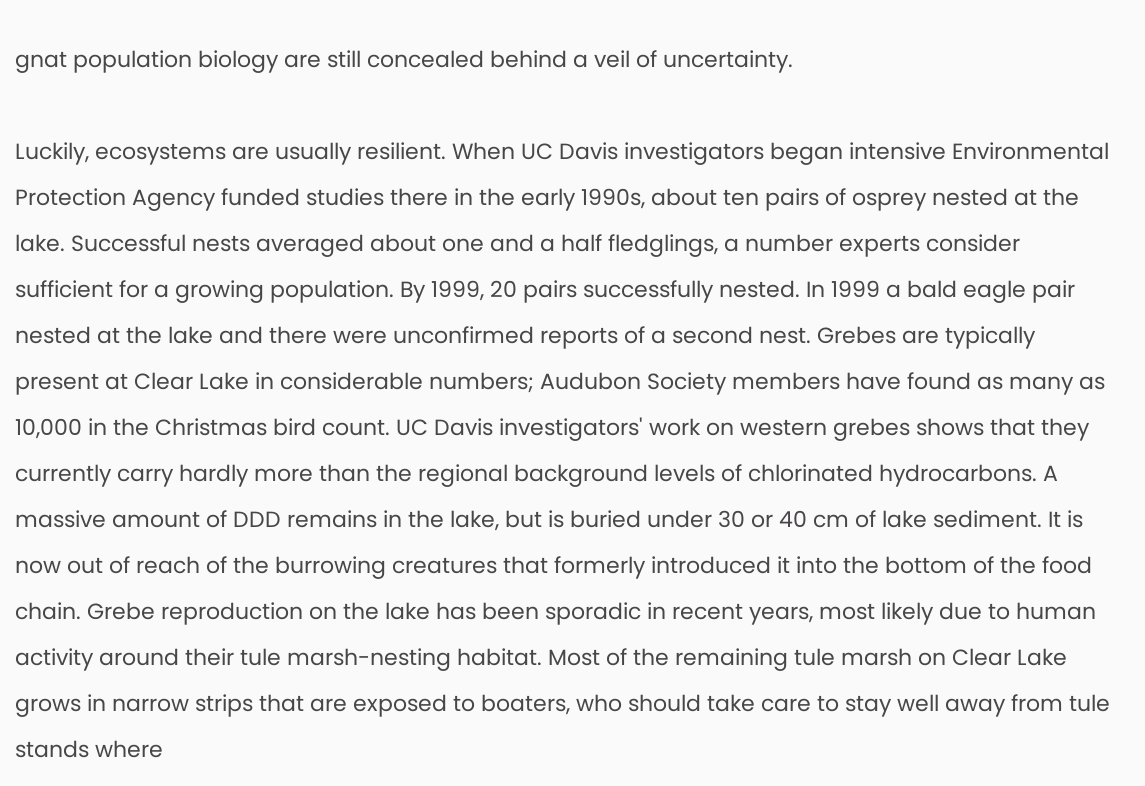gnat population biology are still concealed behind a veil of uncertainty.

Luckily, ecosystems are usually resilient. When UC Davis investigators began intensive Environmental Protection Agency funded studies there in the early 1990s, about ten pairs of osprey nested at the lake. Successful nests averaged about one and a half fledglings, a number experts consider sufficient for a growing population. By 1999, 20 pairs successfully nested. In 1999 a bald eagle pair nested at the lake and there were unconfirmed reports of a second nest. Grebes are typically present at Clear Lake in considerable numbers; Audubon Society members have found as many as 10,000 in the Christmas bird count. UC Davis investigators' work on western grebes shows that they currently carry hardly more than the regional background levels of chlorinated hydrocarbons. A massive amount of DDD remains in the lake, but is buried under 30 or 40 cm of lake sediment. It is now out of reach of the burrowing creatures that formerly introduced it into the bottom of the food chain. Grebe reproduction on the lake has been sporadic in recent years, most likely due to human activity around their tule marsh-nesting habitat. Most of the remaining tule marsh on Clear Lake grows in narrow strips that are exposed to boaters, who should take care to stay well away from tule stands where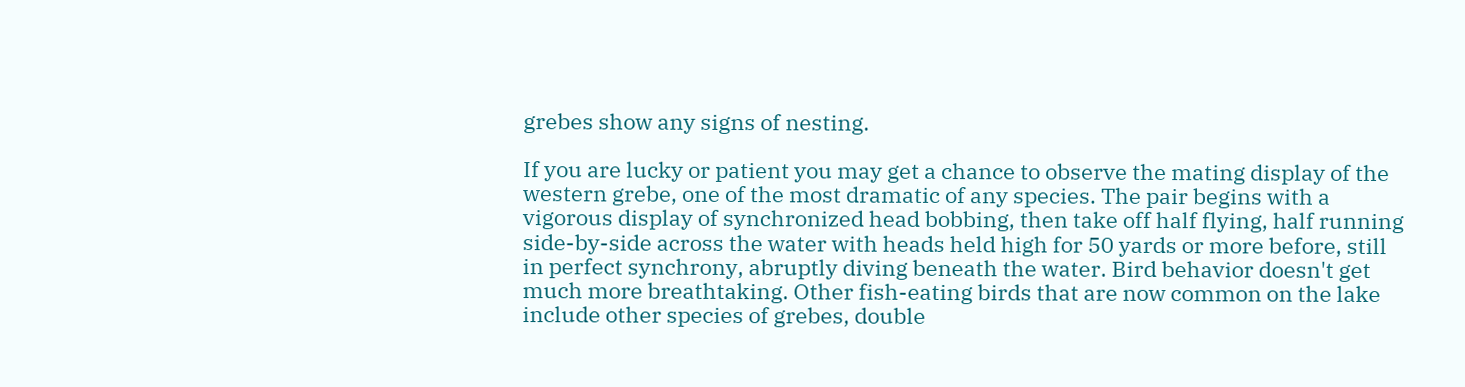grebes show any signs of nesting.

If you are lucky or patient you may get a chance to observe the mating display of the western grebe, one of the most dramatic of any species. The pair begins with a vigorous display of synchronized head bobbing, then take off half flying, half running side-by-side across the water with heads held high for 50 yards or more before, still in perfect synchrony, abruptly diving beneath the water. Bird behavior doesn't get much more breathtaking. Other fish-eating birds that are now common on the lake include other species of grebes, double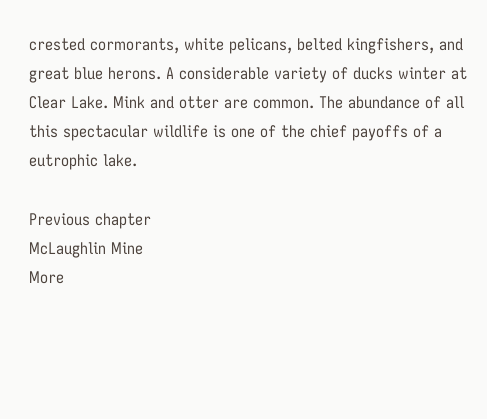crested cormorants, white pelicans, belted kingfishers, and great blue herons. A considerable variety of ducks winter at Clear Lake. Mink and otter are common. The abundance of all this spectacular wildlife is one of the chief payoffs of a eutrophic lake.

Previous chapter
McLaughlin Mine
More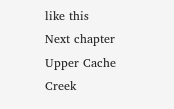like this
Next chapter
Upper Cache Creek